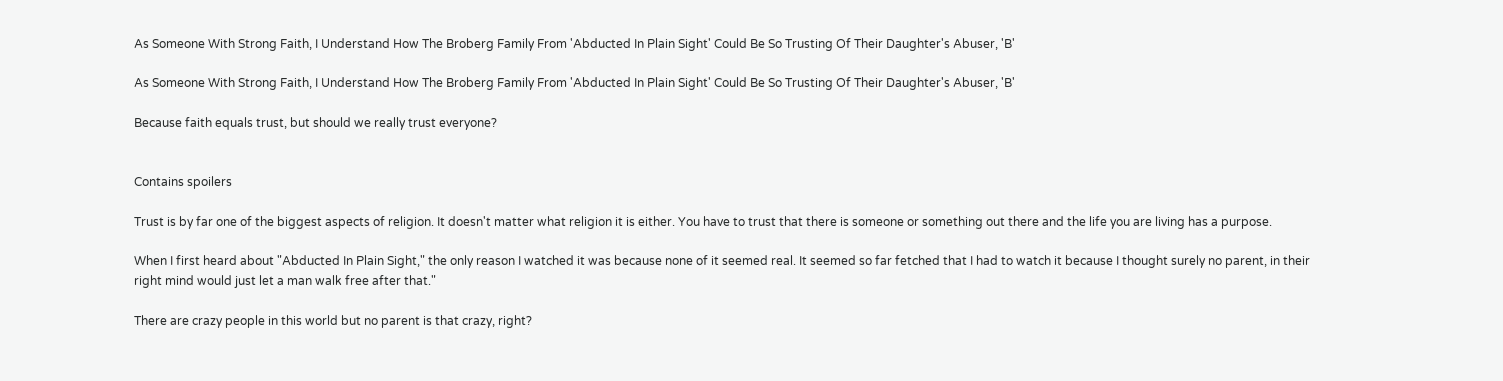As Someone With Strong Faith, I Understand How The Broberg Family From 'Abducted In Plain Sight' Could Be So Trusting Of Their Daughter's Abuser, 'B'

As Someone With Strong Faith, I Understand How The Broberg Family From 'Abducted In Plain Sight' Could Be So Trusting Of Their Daughter's Abuser, 'B'

Because faith equals trust, but should we really trust everyone?


Contains spoilers

Trust is by far one of the biggest aspects of religion. It doesn't matter what religion it is either. You have to trust that there is someone or something out there and the life you are living has a purpose.

When I first heard about "Abducted In Plain Sight," the only reason I watched it was because none of it seemed real. It seemed so far fetched that I had to watch it because I thought surely no parent, in their right mind would just let a man walk free after that."

There are crazy people in this world but no parent is that crazy, right?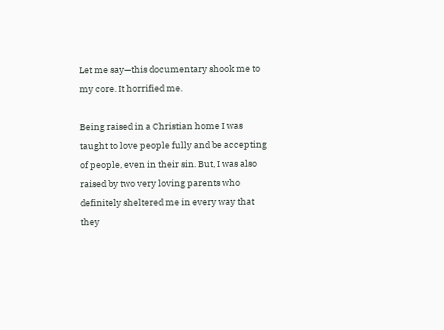Let me say—this documentary shook me to my core. It horrified me.

Being raised in a Christian home I was taught to love people fully and be accepting of people, even in their sin. But, I was also raised by two very loving parents who definitely sheltered me in every way that they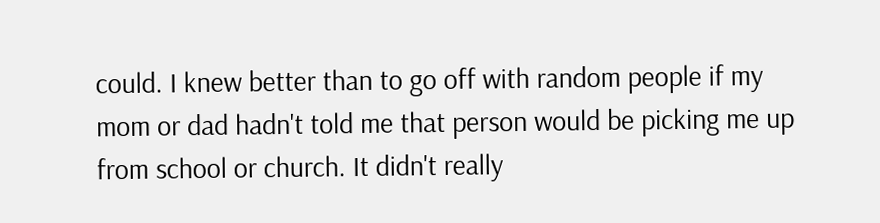could. I knew better than to go off with random people if my mom or dad hadn't told me that person would be picking me up from school or church. It didn't really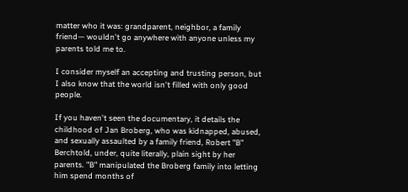matter who it was: grandparent, neighbor, a family friend— wouldn't go anywhere with anyone unless my parents told me to.

I consider myself an accepting and trusting person, but I also know that the world isn't filled with only good people.

If you haven't seen the documentary, it details the childhood of Jan Broberg, who was kidnapped, abused, and sexually assaulted by a family friend, Robert "B" Berchtold, under, quite literally, plain sight by her parents. "B" manipulated the Broberg family into letting him spend months of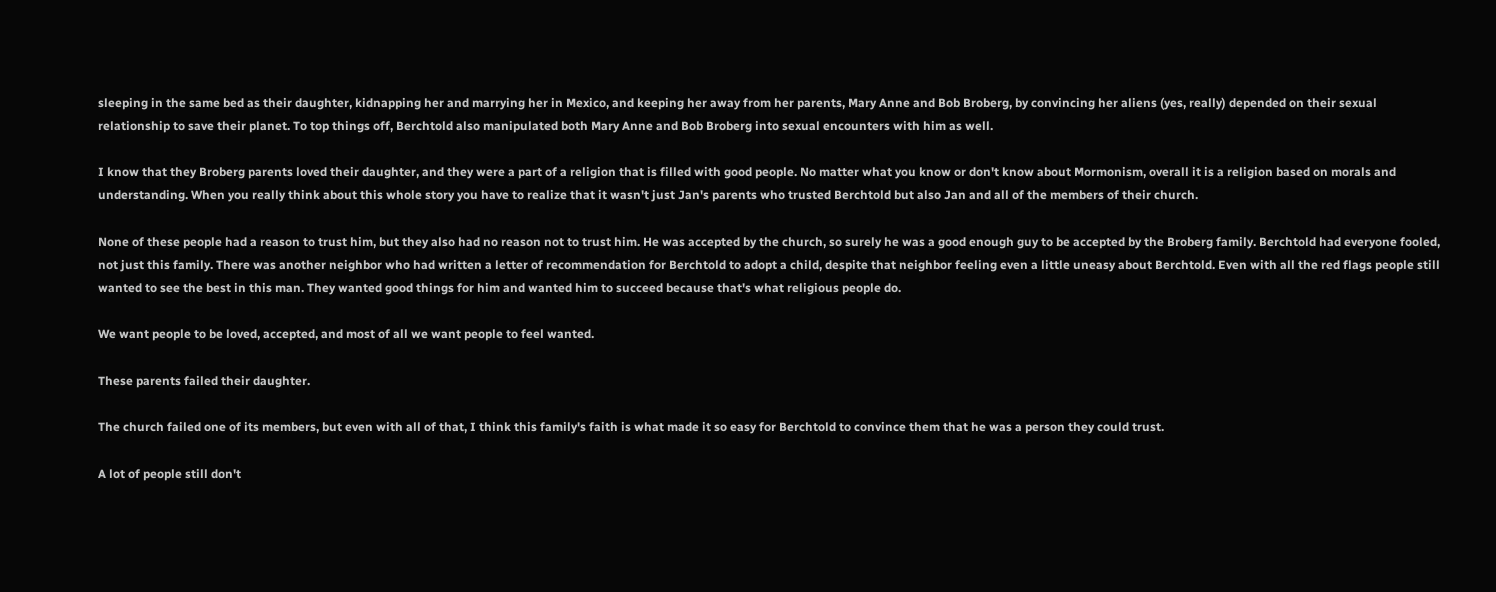sleeping in the same bed as their daughter, kidnapping her and marrying her in Mexico, and keeping her away from her parents, Mary Anne and Bob Broberg, by convincing her aliens (yes, really) depended on their sexual relationship to save their planet. To top things off, Berchtold also manipulated both Mary Anne and Bob Broberg into sexual encounters with him as well.

I know that they Broberg parents loved their daughter, and they were a part of a religion that is filled with good people. No matter what you know or don't know about Mormonism, overall it is a religion based on morals and understanding. When you really think about this whole story you have to realize that it wasn't just Jan's parents who trusted Berchtold but also Jan and all of the members of their church.

None of these people had a reason to trust him, but they also had no reason not to trust him. He was accepted by the church, so surely he was a good enough guy to be accepted by the Broberg family. Berchtold had everyone fooled, not just this family. There was another neighbor who had written a letter of recommendation for Berchtold to adopt a child, despite that neighbor feeling even a little uneasy about Berchtold. Even with all the red flags people still wanted to see the best in this man. They wanted good things for him and wanted him to succeed because that's what religious people do.

We want people to be loved, accepted, and most of all we want people to feel wanted.

These parents failed their daughter.

The church failed one of its members, but even with all of that, I think this family's faith is what made it so easy for Berchtold to convince them that he was a person they could trust.

A lot of people still don't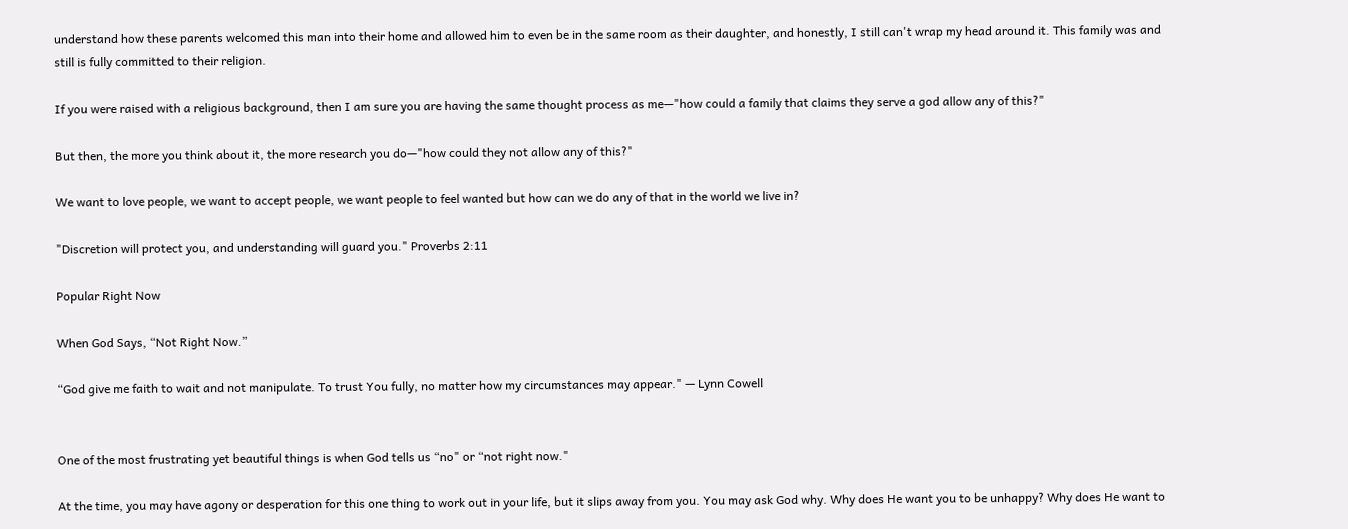understand how these parents welcomed this man into their home and allowed him to even be in the same room as their daughter, and honestly, I still can't wrap my head around it. This family was and still is fully committed to their religion.

If you were raised with a religious background, then I am sure you are having the same thought process as me—"how could a family that claims they serve a god allow any of this?"

But then, the more you think about it, the more research you do—"how could they not allow any of this?"

We want to love people, we want to accept people, we want people to feel wanted but how can we do any of that in the world we live in?

"Discretion will protect you, and understanding will guard you." Proverbs 2:11

Popular Right Now

When God Says, “Not Right Now.”

“God give me faith to wait and not manipulate. To trust You fully, no matter how my circumstances may appear." — Lynn Cowell


One of the most frustrating yet beautiful things is when God tells us “no" or “not right now."

At the time, you may have agony or desperation for this one thing to work out in your life, but it slips away from you. You may ask God why. Why does He want you to be unhappy? Why does He want to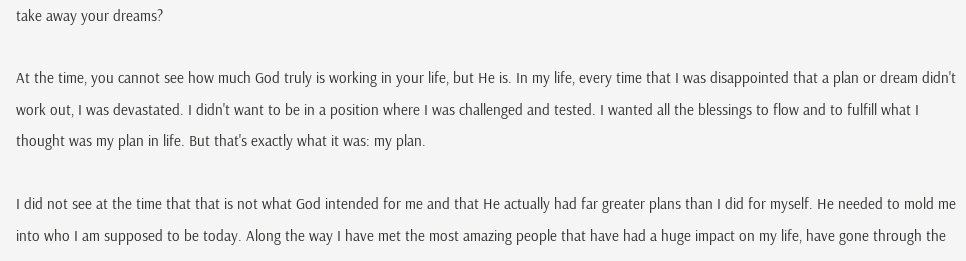take away your dreams?

At the time, you cannot see how much God truly is working in your life, but He is. In my life, every time that I was disappointed that a plan or dream didn't work out, I was devastated. I didn't want to be in a position where I was challenged and tested. I wanted all the blessings to flow and to fulfill what I thought was my plan in life. But that's exactly what it was: my plan.

I did not see at the time that that is not what God intended for me and that He actually had far greater plans than I did for myself. He needed to mold me into who I am supposed to be today. Along the way I have met the most amazing people that have had a huge impact on my life, have gone through the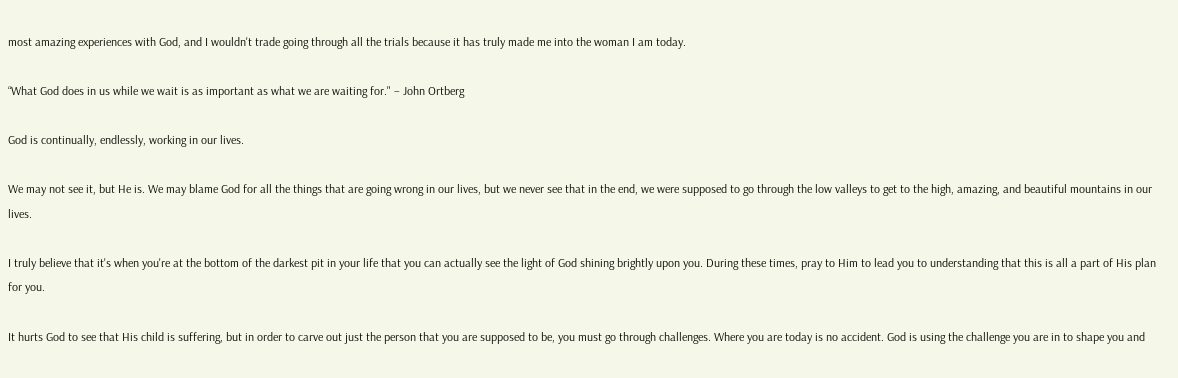most amazing experiences with God, and I wouldn't trade going through all the trials because it has truly made me into the woman I am today.

“What God does in us while we wait is as important as what we are waiting for." – John Ortberg

God is continually, endlessly, working in our lives.

We may not see it, but He is. We may blame God for all the things that are going wrong in our lives, but we never see that in the end, we were supposed to go through the low valleys to get to the high, amazing, and beautiful mountains in our lives.

I truly believe that it's when you're at the bottom of the darkest pit in your life that you can actually see the light of God shining brightly upon you. During these times, pray to Him to lead you to understanding that this is all a part of His plan for you.

It hurts God to see that His child is suffering, but in order to carve out just the person that you are supposed to be, you must go through challenges. Where you are today is no accident. God is using the challenge you are in to shape you and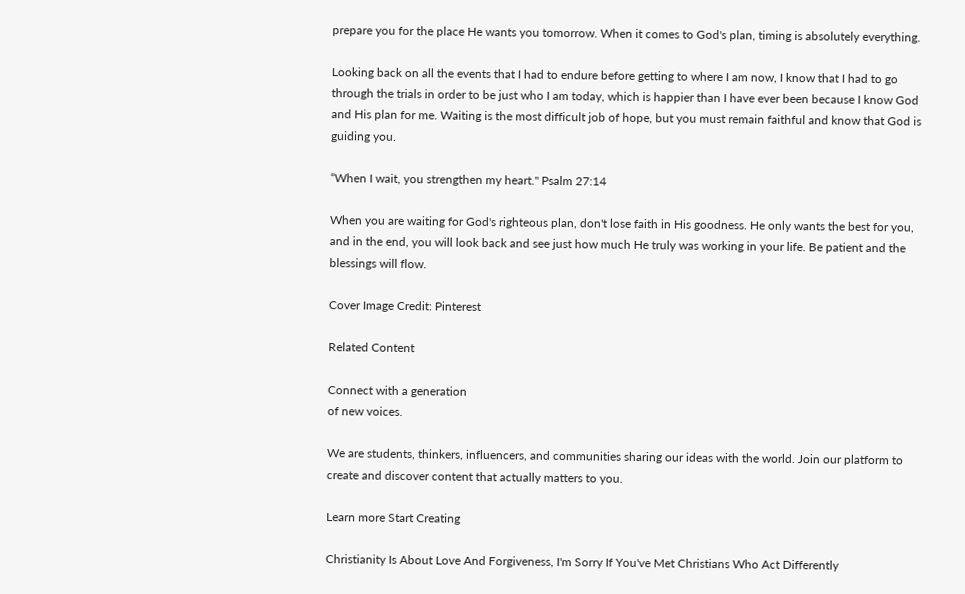prepare you for the place He wants you tomorrow. When it comes to God's plan, timing is absolutely everything.

Looking back on all the events that I had to endure before getting to where I am now, I know that I had to go through the trials in order to be just who I am today, which is happier than I have ever been because I know God and His plan for me. Waiting is the most difficult job of hope, but you must remain faithful and know that God is guiding you.

“When I wait, you strengthen my heart." Psalm 27:14

When you are waiting for God's righteous plan, don't lose faith in His goodness. He only wants the best for you, and in the end, you will look back and see just how much He truly was working in your life. Be patient and the blessings will flow.

Cover Image Credit: Pinterest

Related Content

Connect with a generation
of new voices.

We are students, thinkers, influencers, and communities sharing our ideas with the world. Join our platform to create and discover content that actually matters to you.

Learn more Start Creating

Christianity Is About Love And Forgiveness, I'm Sorry If You've Met Christians Who Act Differently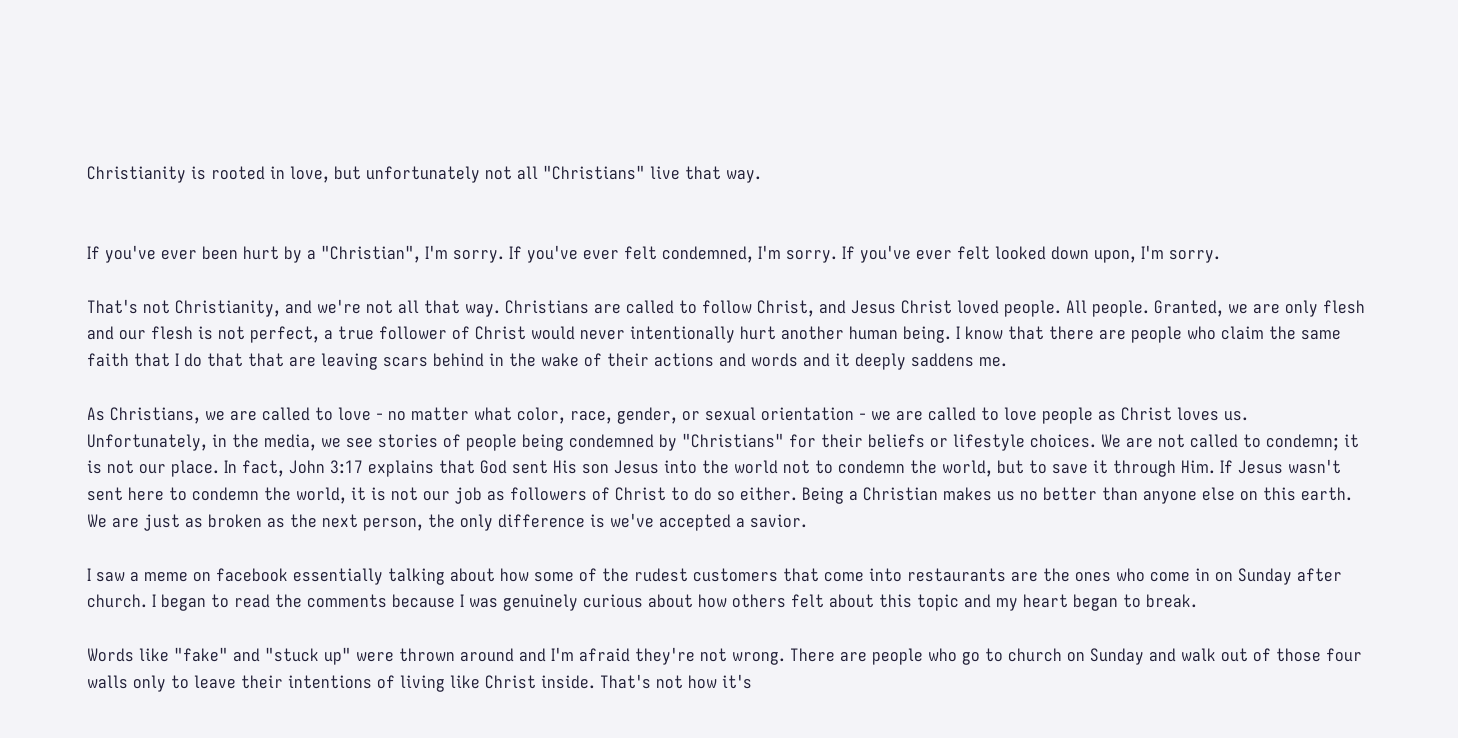Christianity is rooted in love, but unfortunately not all "Christians" live that way.


If you've ever been hurt by a "Christian", I'm sorry. If you've ever felt condemned, I'm sorry. If you've ever felt looked down upon, I'm sorry.

That's not Christianity, and we're not all that way. Christians are called to follow Christ, and Jesus Christ loved people. All people. Granted, we are only flesh and our flesh is not perfect, a true follower of Christ would never intentionally hurt another human being. I know that there are people who claim the same faith that I do that that are leaving scars behind in the wake of their actions and words and it deeply saddens me.

As Christians, we are called to love - no matter what color, race, gender, or sexual orientation - we are called to love people as Christ loves us. Unfortunately, in the media, we see stories of people being condemned by "Christians" for their beliefs or lifestyle choices. We are not called to condemn; it is not our place. In fact, John 3:17 explains that God sent His son Jesus into the world not to condemn the world, but to save it through Him. If Jesus wasn't sent here to condemn the world, it is not our job as followers of Christ to do so either. Being a Christian makes us no better than anyone else on this earth. We are just as broken as the next person, the only difference is we've accepted a savior.

I saw a meme on facebook essentially talking about how some of the rudest customers that come into restaurants are the ones who come in on Sunday after church. I began to read the comments because I was genuinely curious about how others felt about this topic and my heart began to break.

Words like "fake" and "stuck up" were thrown around and I'm afraid they're not wrong. There are people who go to church on Sunday and walk out of those four walls only to leave their intentions of living like Christ inside. That's not how it's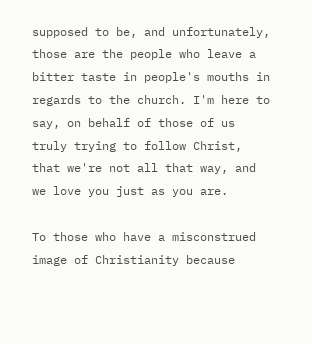supposed to be, and unfortunately, those are the people who leave a bitter taste in people's mouths in regards to the church. I'm here to say, on behalf of those of us truly trying to follow Christ, that we're not all that way, and we love you just as you are.

To those who have a misconstrued image of Christianity because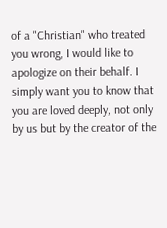of a "Christian" who treated you wrong, I would like to apologize on their behalf. I simply want you to know that you are loved deeply, not only by us but by the creator of the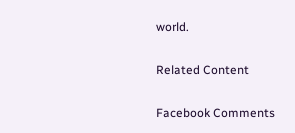world.

Related Content

Facebook Comments